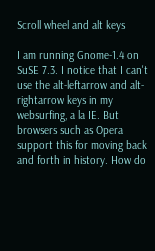Scroll wheel and alt keys

I am running Gnome-1.4 on SuSE 7.3. I notice that I can't use the alt-leftarrow and alt-rightarrow keys in my websurfing, a la IE. But browsers such as Opera support this for moving back and forth in history. How do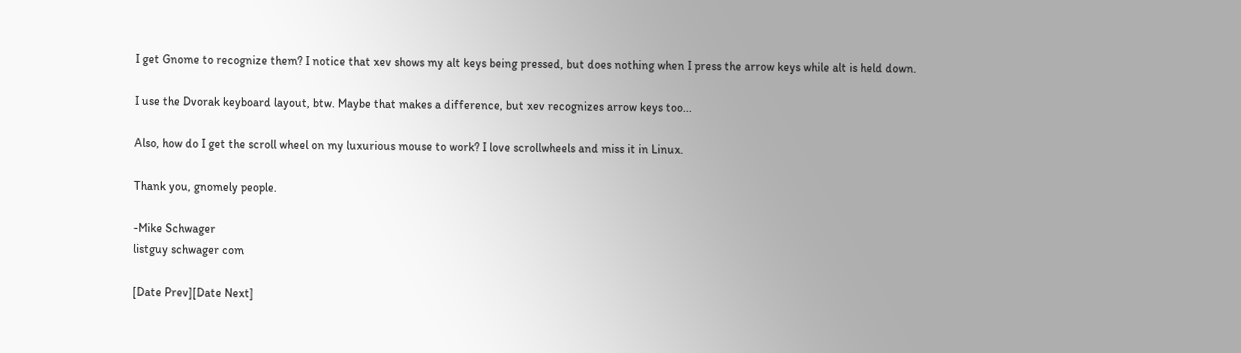I get Gnome to recognize them? I notice that xev shows my alt keys being pressed, but does nothing when I press the arrow keys while alt is held down.

I use the Dvorak keyboard layout, btw. Maybe that makes a difference, but xev recognizes arrow keys too...

Also, how do I get the scroll wheel on my luxurious mouse to work? I love scrollwheels and miss it in Linux.

Thank you, gnomely people.

-Mike Schwager
listguy schwager com

[Date Prev][Date Next]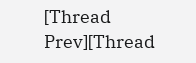[Thread Prev][Thread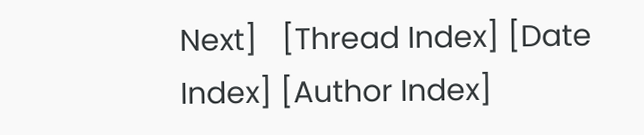Next]   [Thread Index] [Date Index] [Author Index]